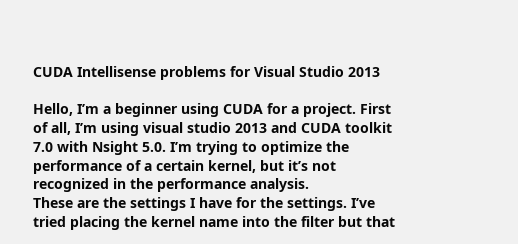CUDA Intellisense problems for Visual Studio 2013

Hello, I’m a beginner using CUDA for a project. First of all, I’m using visual studio 2013 and CUDA toolkit 7.0 with Nsight 5.0. I’m trying to optimize the performance of a certain kernel, but it’s not recognized in the performance analysis.
These are the settings I have for the settings. I’ve tried placing the kernel name into the filter but that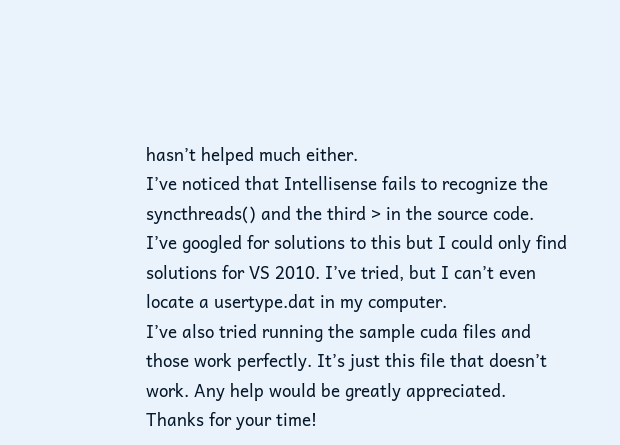hasn’t helped much either.
I’ve noticed that Intellisense fails to recognize the syncthreads() and the third > in the source code.
I’ve googled for solutions to this but I could only find solutions for VS 2010. I’ve tried, but I can’t even locate a usertype.dat in my computer.
I’ve also tried running the sample cuda files and those work perfectly. It’s just this file that doesn’t work. Any help would be greatly appreciated. Thanks for your time!